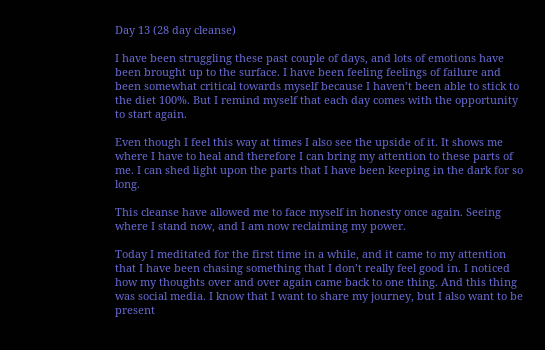Day 13 (28 day cleanse)

I have been struggling these past couple of days, and lots of emotions have been brought up to the surface. I have been feeling feelings of failure and been somewhat critical towards myself because I haven’t been able to stick to the diet 100%. But I remind myself that each day comes with the opportunity to start again.

Even though I feel this way at times I also see the upside of it. It shows me where I have to heal and therefore I can bring my attention to these parts of me. I can shed light upon the parts that I have been keeping in the dark for so long.

This cleanse have allowed me to face myself in honesty once again. Seeing where I stand now, and I am now reclaiming my power.

Today I meditated for the first time in a while, and it came to my attention that I have been chasing something that I don’t really feel good in. I noticed how my thoughts over and over again came back to one thing. And this thing was social media. I know that I want to share my journey, but I also want to be present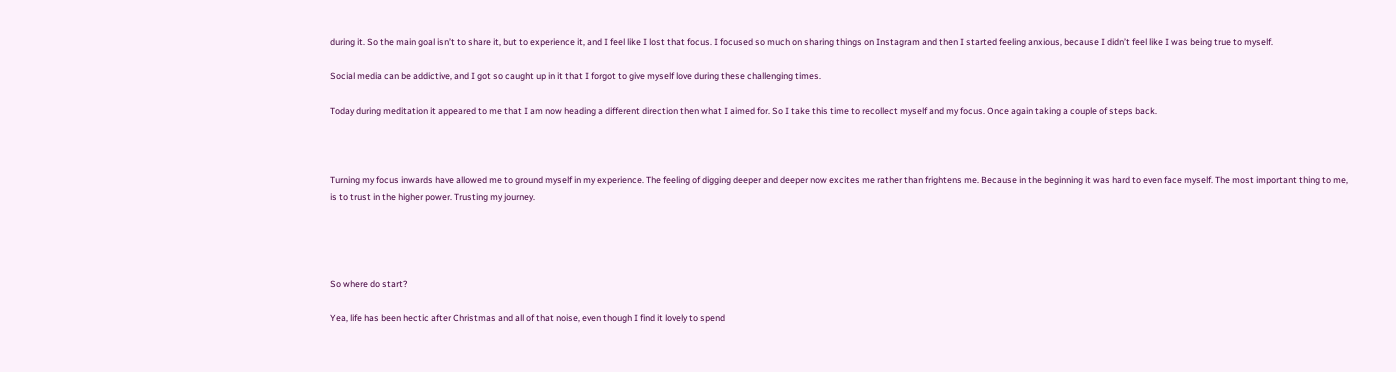during it. So the main goal isn’t to share it, but to experience it, and I feel like I lost that focus. I focused so much on sharing things on Instagram and then I started feeling anxious, because I didn’t feel like I was being true to myself.

Social media can be addictive, and I got so caught up in it that I forgot to give myself love during these challenging times.

Today during meditation it appeared to me that I am now heading a different direction then what I aimed for. So I take this time to recollect myself and my focus. Once again taking a couple of steps back.



Turning my focus inwards have allowed me to ground myself in my experience. The feeling of digging deeper and deeper now excites me rather than frightens me. Because in the beginning it was hard to even face myself. The most important thing to me, is to trust in the higher power. Trusting my journey.




So where do start?

Yea, life has been hectic after Christmas and all of that noise, even though I find it lovely to spend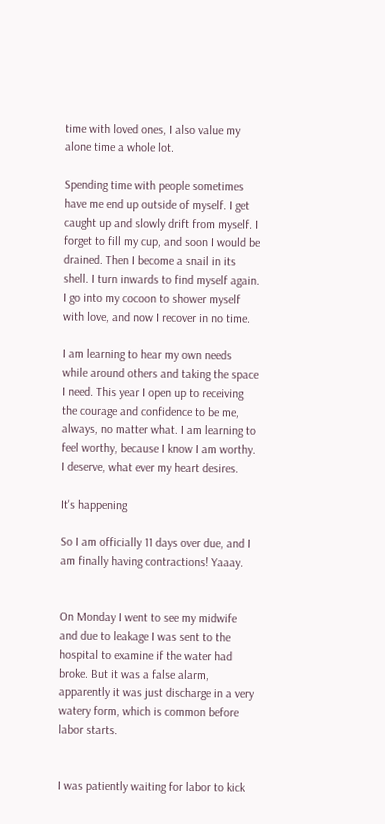time with loved ones, I also value my alone time a whole lot.

Spending time with people sometimes have me end up outside of myself. I get caught up and slowly drift from myself. I forget to fill my cup, and soon I would be drained. Then I become a snail in its shell. I turn inwards to find myself again. I go into my cocoon to shower myself with love, and now I recover in no time.

I am learning to hear my own needs while around others and taking the space I need. This year I open up to receiving the courage and confidence to be me, always, no matter what. I am learning to feel worthy, because I know I am worthy. I deserve, what ever my heart desires.

It's happening

So I am officially 11 days over due, and I am finally having contractions! Yaaay.


On Monday I went to see my midwife and due to leakage I was sent to the hospital to examine if the water had broke. But it was a false alarm, apparently it was just discharge in a very watery form, which is common before labor starts.


I was patiently waiting for labor to kick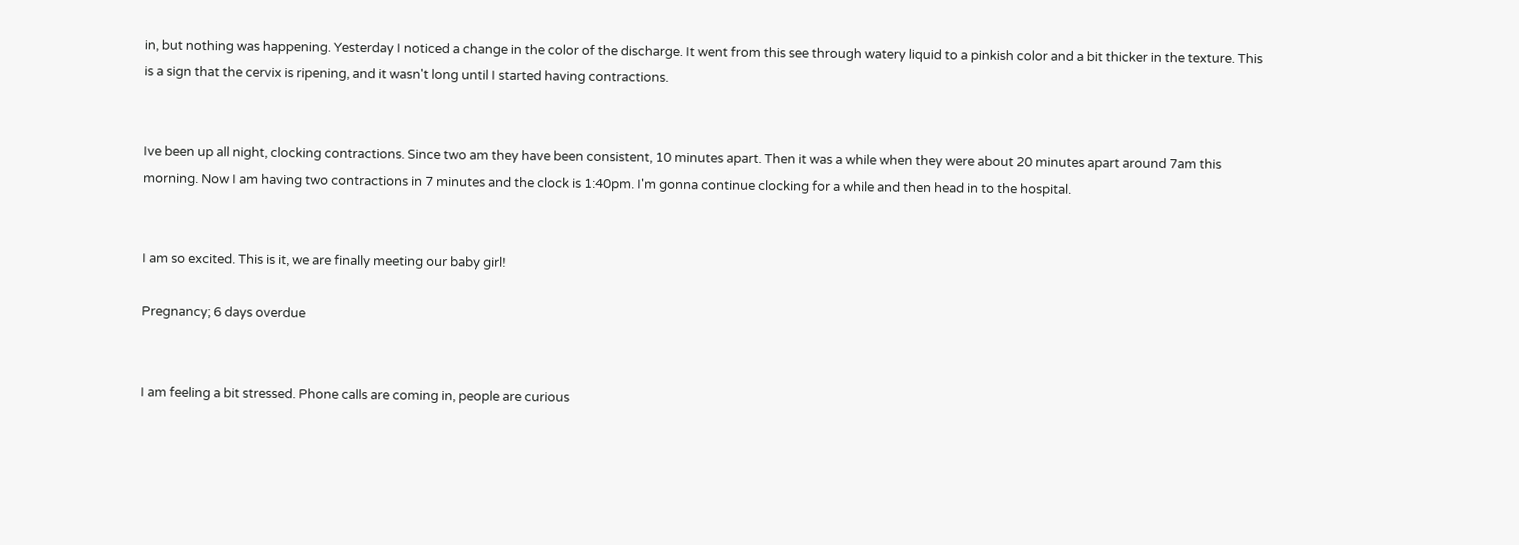in, but nothing was happening. Yesterday I noticed a change in the color of the discharge. It went from this see through watery liquid to a pinkish color and a bit thicker in the texture. This is a sign that the cervix is ripening, and it wasn't long until I started having contractions.


Ive been up all night, clocking contractions. Since two am they have been consistent, 10 minutes apart. Then it was a while when they were about 20 minutes apart around 7am this morning. Now I am having two contractions in 7 minutes and the clock is 1:40pm. I'm gonna continue clocking for a while and then head in to the hospital.


I am so excited. This is it, we are finally meeting our baby girl!

Pregnancy; 6 days overdue


I am feeling a bit stressed. Phone calls are coming in, people are curious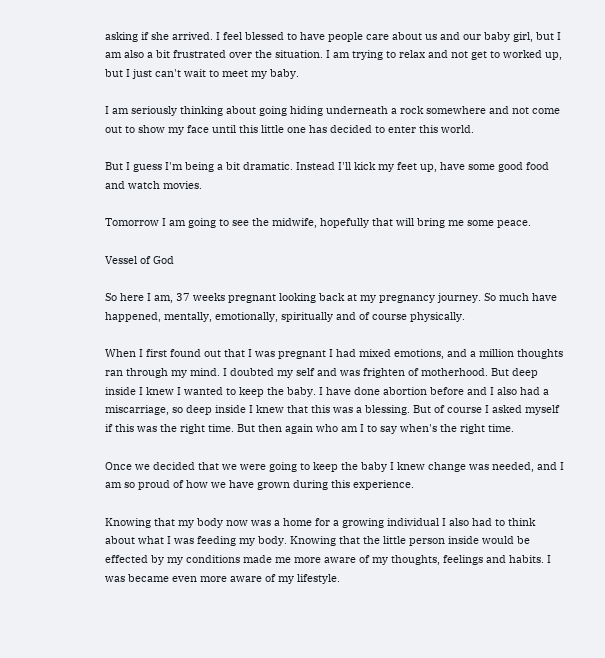asking if she arrived. I feel blessed to have people care about us and our baby girl, but I am also a bit frustrated over the situation. I am trying to relax and not get to worked up, but I just can't wait to meet my baby.

I am seriously thinking about going hiding underneath a rock somewhere and not come out to show my face until this little one has decided to enter this world.

But I guess I'm being a bit dramatic. Instead I'll kick my feet up, have some good food and watch movies.

Tomorrow I am going to see the midwife, hopefully that will bring me some peace.

Vessel of God

So here I am, 37 weeks pregnant looking back at my pregnancy journey. So much have happened, mentally, emotionally, spiritually and of course physically.

When I first found out that I was pregnant I had mixed emotions, and a million thoughts ran through my mind. I doubted my self and was frighten of motherhood. But deep inside I knew I wanted to keep the baby. I have done abortion before and I also had a miscarriage, so deep inside I knew that this was a blessing. But of course I asked myself if this was the right time. But then again who am I to say when's the right time.

Once we decided that we were going to keep the baby I knew change was needed, and I am so proud of how we have grown during this experience.

Knowing that my body now was a home for a growing individual I also had to think about what I was feeding my body. Knowing that the little person inside would be effected by my conditions made me more aware of my thoughts, feelings and habits. I was became even more aware of my lifestyle.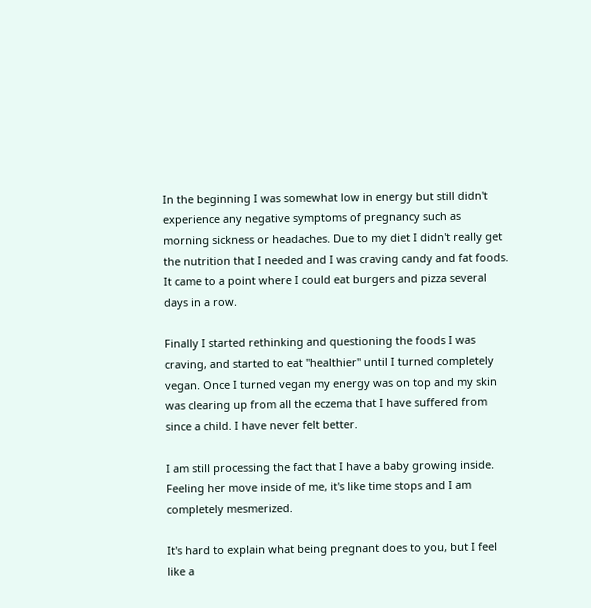In the beginning I was somewhat low in energy but still didn't experience any negative symptoms of pregnancy such as morning sickness or headaches. Due to my diet I didn't really get the nutrition that I needed and I was craving candy and fat foods. It came to a point where I could eat burgers and pizza several days in a row.

Finally I started rethinking and questioning the foods I was craving, and started to eat "healthier" until I turned completely vegan. Once I turned vegan my energy was on top and my skin was clearing up from all the eczema that I have suffered from since a child. I have never felt better.

I am still processing the fact that I have a baby growing inside. Feeling her move inside of me, it's like time stops and I am completely mesmerized.

It's hard to explain what being pregnant does to you, but I feel like a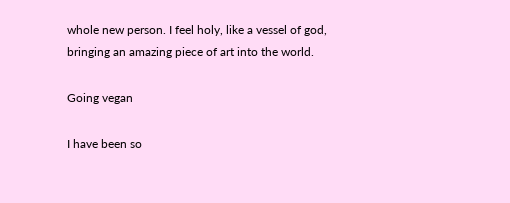whole new person. I feel holy, like a vessel of god, bringing an amazing piece of art into the world.

Going vegan

I have been so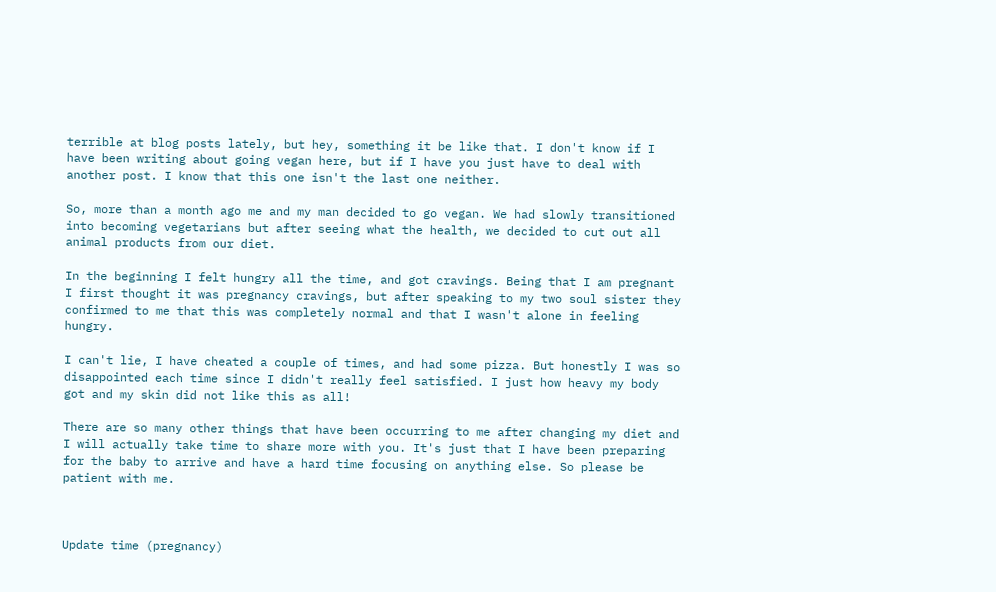terrible at blog posts lately, but hey, something it be like that. I don't know if I have been writing about going vegan here, but if I have you just have to deal with another post. I know that this one isn't the last one neither.

So, more than a month ago me and my man decided to go vegan. We had slowly transitioned into becoming vegetarians but after seeing what the health, we decided to cut out all animal products from our diet.

In the beginning I felt hungry all the time, and got cravings. Being that I am pregnant I first thought it was pregnancy cravings, but after speaking to my two soul sister they confirmed to me that this was completely normal and that I wasn't alone in feeling hungry.

I can't lie, I have cheated a couple of times, and had some pizza. But honestly I was so disappointed each time since I didn't really feel satisfied. I just how heavy my body got and my skin did not like this as all!

There are so many other things that have been occurring to me after changing my diet and I will actually take time to share more with you. It's just that I have been preparing for the baby to arrive and have a hard time focusing on anything else. So please be patient with me.



Update time (pregnancy)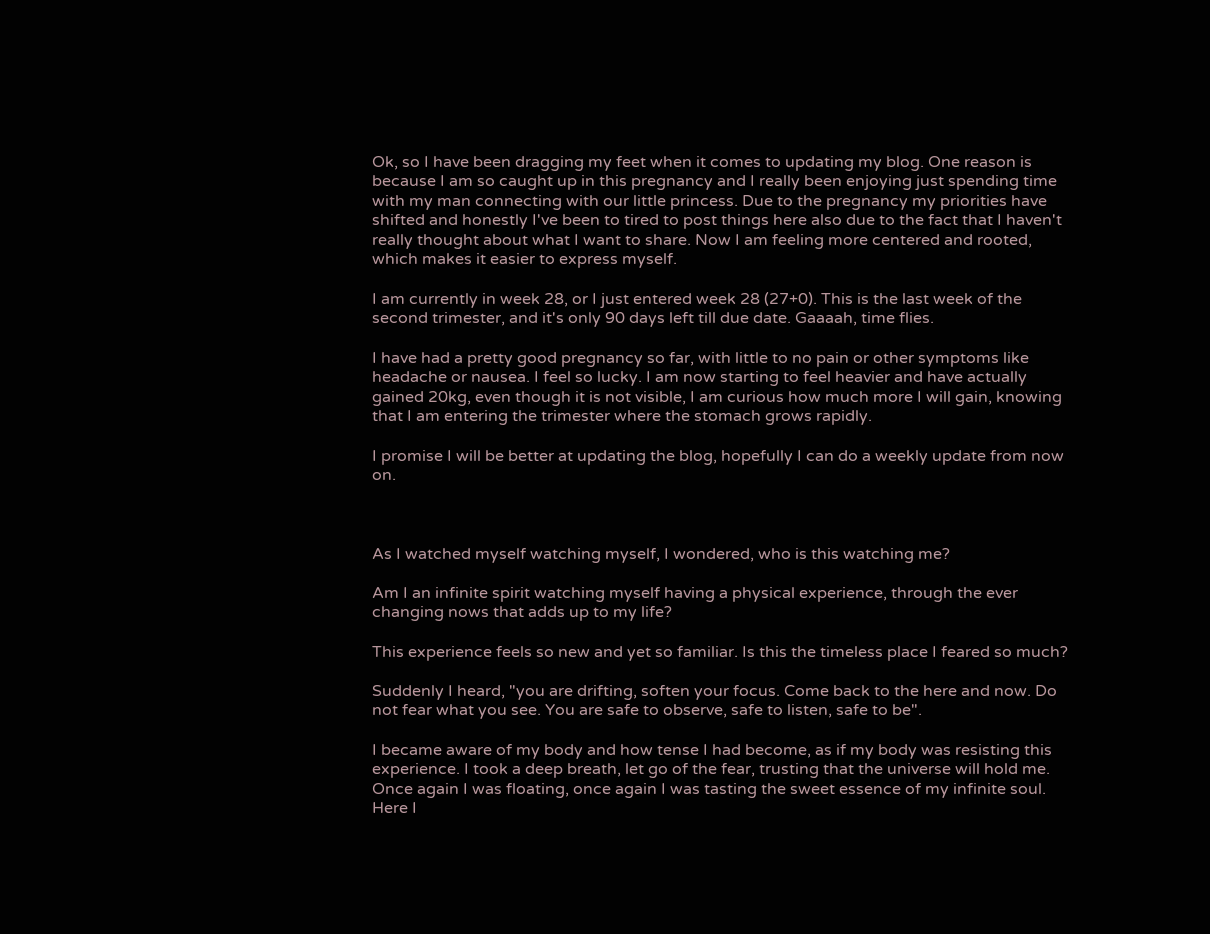Ok, so I have been dragging my feet when it comes to updating my blog. One reason is because I am so caught up in this pregnancy and I really been enjoying just spending time with my man connecting with our little princess. Due to the pregnancy my priorities have shifted and honestly I've been to tired to post things here also due to the fact that I haven't really thought about what I want to share. Now I am feeling more centered and rooted, which makes it easier to express myself.

I am currently in week 28, or I just entered week 28 (27+0). This is the last week of the second trimester, and it's only 90 days left till due date. Gaaaah, time flies.

I have had a pretty good pregnancy so far, with little to no pain or other symptoms like headache or nausea. I feel so lucky. I am now starting to feel heavier and have actually gained 20kg, even though it is not visible, I am curious how much more I will gain, knowing that I am entering the trimester where the stomach grows rapidly.

I promise I will be better at updating the blog, hopefully I can do a weekly update from now on.



As I watched myself watching myself, I wondered, who is this watching me?

Am I an infinite spirit watching myself having a physical experience, through the ever changing nows that adds up to my life?

This experience feels so new and yet so familiar. Is this the timeless place I feared so much?

Suddenly I heard, "you are drifting, soften your focus. Come back to the here and now. Do not fear what you see. You are safe to observe, safe to listen, safe to be".

I became aware of my body and how tense I had become, as if my body was resisting this experience. I took a deep breath, let go of the fear, trusting that the universe will hold me. Once again I was floating, once again I was tasting the sweet essence of my infinite soul. Here I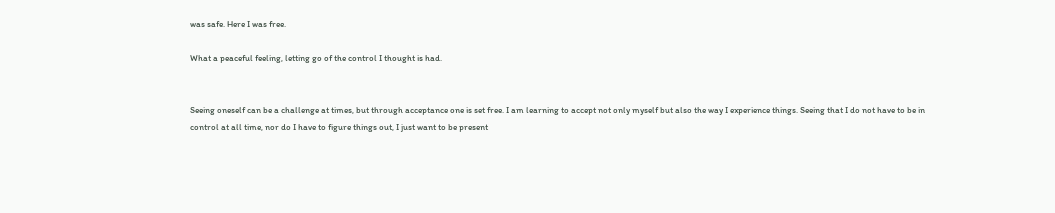was safe. Here I was free.

What a peaceful feeling, letting go of the control I thought is had.


Seeing oneself can be a challenge at times, but through acceptance one is set free. I am learning to accept not only myself but also the way I experience things. Seeing that I do not have to be in control at all time, nor do I have to figure things out, I just want to be present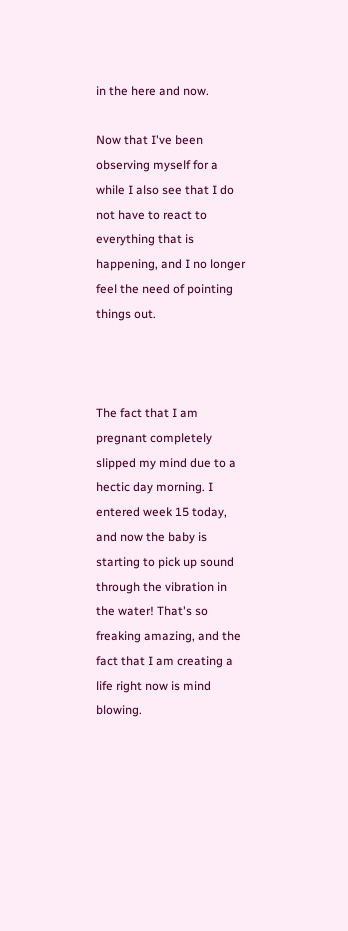in the here and now.

Now that I've been observing myself for a while I also see that I do not have to react to everything that is happening, and I no longer feel the need of pointing things out.



The fact that I am pregnant completely slipped my mind due to a hectic day morning. I entered week 15 today, and now the baby is starting to pick up sound through the vibration in the water! That's so freaking amazing, and the fact that I am creating a life right now is mind blowing.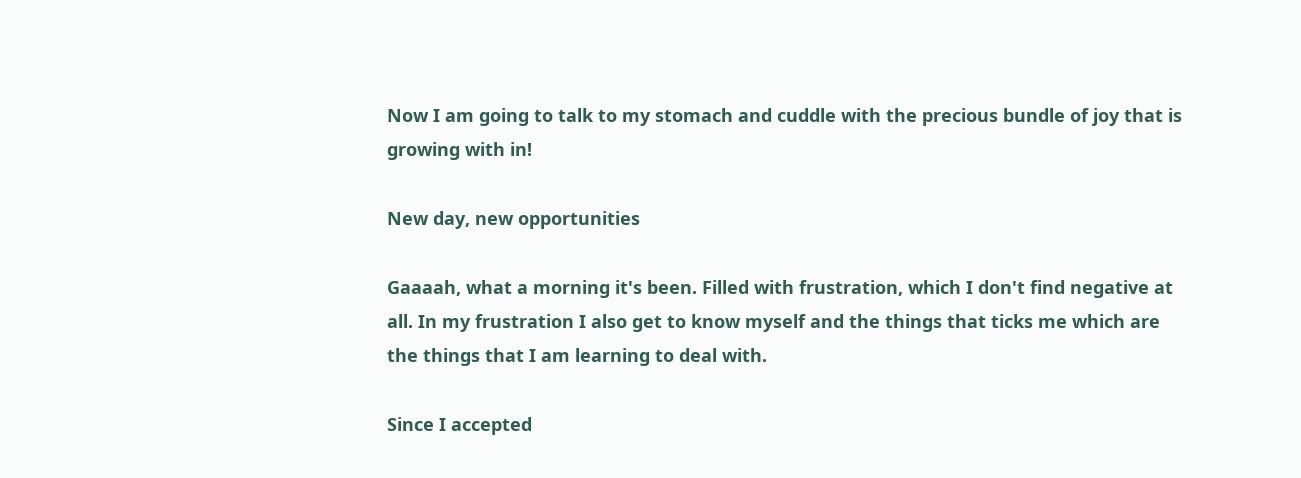Now I am going to talk to my stomach and cuddle with the precious bundle of joy that is growing with in!

New day, new opportunities

Gaaaah, what a morning it's been. Filled with frustration, which I don't find negative at all. In my frustration I also get to know myself and the things that ticks me which are the things that I am learning to deal with.

Since I accepted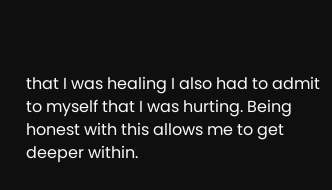that I was healing I also had to admit to myself that I was hurting. Being honest with this allows me to get deeper within.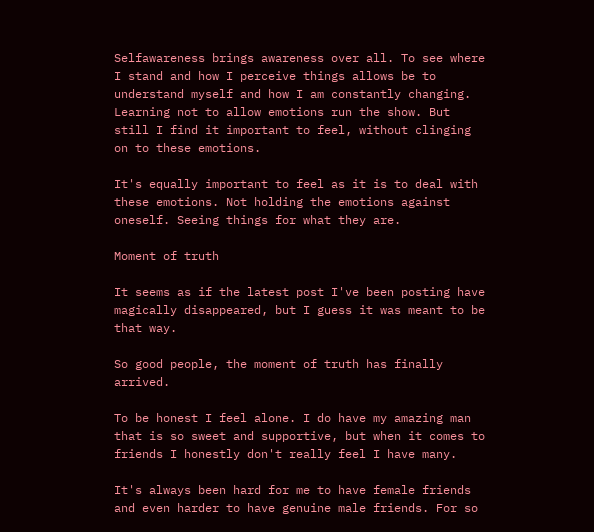Selfawareness brings awareness over all. To see where I stand and how I perceive things allows be to understand myself and how I am constantly changing. Learning not to allow emotions run the show. But still I find it important to feel, without clinging on to these emotions.

It's equally important to feel as it is to deal with these emotions. Not holding the emotions against oneself. Seeing things for what they are.

Moment of truth

It seems as if the latest post I've been posting have magically disappeared, but I guess it was meant to be that way.

So good people, the moment of truth has finally arrived.

To be honest I feel alone. I do have my amazing man that is so sweet and supportive, but when it comes to friends I honestly don't really feel I have many.

It's always been hard for me to have female friends and even harder to have genuine male friends. For so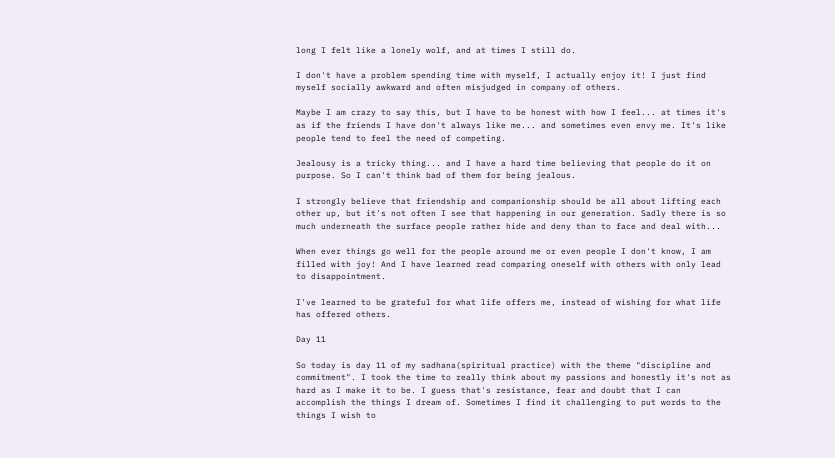long I felt like a lonely wolf, and at times I still do.

I don't have a problem spending time with myself, I actually enjoy it! I just find myself socially awkward and often misjudged in company of others.

Maybe I am crazy to say this, but I have to be honest with how I feel... at times it's as if the friends I have don't always like me... and sometimes even envy me. It's like people tend to feel the need of competing.

Jealousy is a tricky thing... and I have a hard time believing that people do it on purpose. So I can't think bad of them for being jealous.

I strongly believe that friendship and companionship should be all about lifting each other up, but it's not often I see that happening in our generation. Sadly there is so much underneath the surface people rather hide and deny than to face and deal with...

When ever things go well for the people around me or even people I don't know, I am filled with joy! And I have learned read comparing oneself with others with only lead to disappointment.

I've learned to be grateful for what life offers me, instead of wishing for what life has offered others.

Day 11

So today is day 11 of my sadhana(spiritual practice) with the theme "discipline and commitment". I took the time to really think about my passions and honestly it's not as hard as I make it to be. I guess that's resistance, fear and doubt that I can accomplish the things I dream of. Sometimes I find it challenging to put words to the things I wish to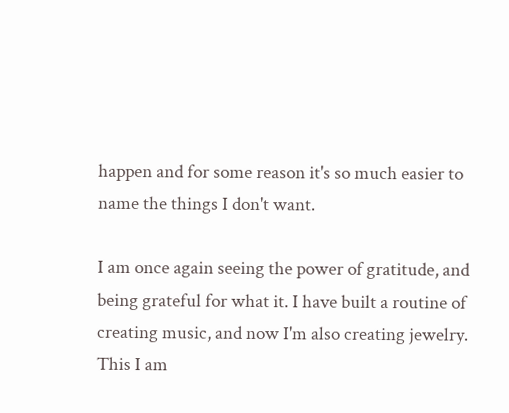happen and for some reason it's so much easier to name the things I don't want.

I am once again seeing the power of gratitude, and being grateful for what it. I have built a routine of creating music, and now I'm also creating jewelry. This I am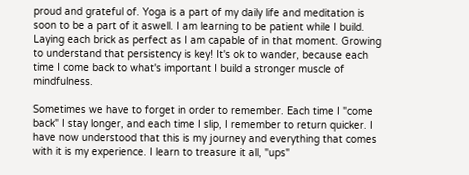proud and grateful of. Yoga is a part of my daily life and meditation is soon to be a part of it aswell. I am learning to be patient while I build. Laying each brick as perfect as I am capable of in that moment. Growing to understand that persistency is key! It's ok to wander, because each time I come back to what's important I build a stronger muscle of mindfulness.

Sometimes we have to forget in order to remember. Each time I "come back" I stay longer, and each time I slip, I remember to return quicker. I have now understood that this is my journey and everything that comes with it is my experience. I learn to treasure it all, "ups"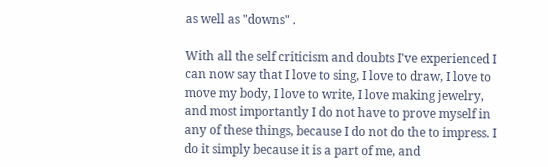as well as "downs" .

With all the self criticism and doubts I've experienced I can now say that I love to sing, I love to draw, I love to move my body, I love to write, I love making jewelry, and most importantly I do not have to prove myself in any of these things, because I do not do the to impress. I do it simply because it is a part of me, and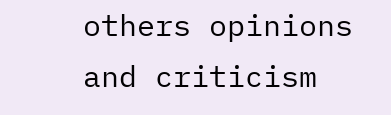others opinions and criticism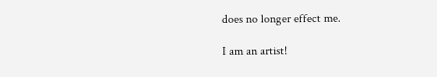does no longer effect me.

I am an artist!